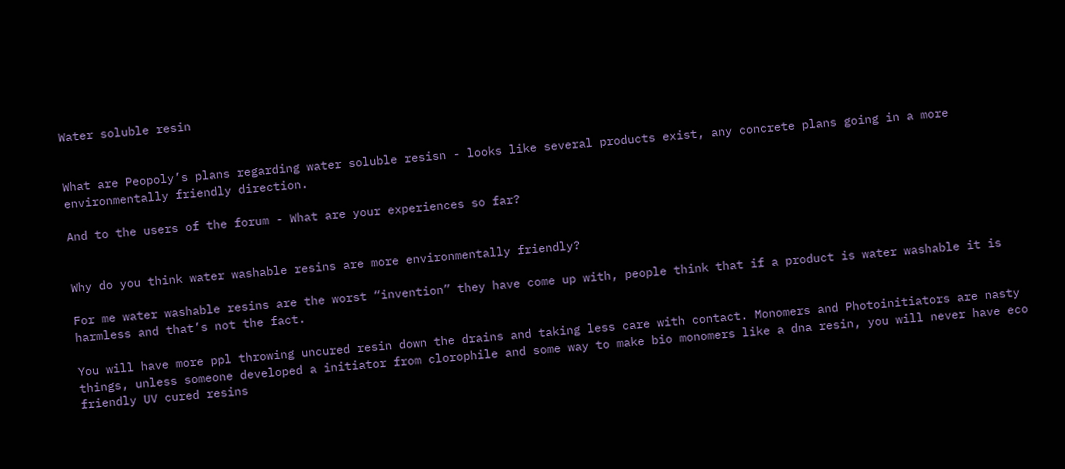Water soluble resin


What are Peopoly’s plans regarding water soluble resisn - looks like several products exist, any concrete plans going in a more environmentally friendly direction.

And to the users of the forum - What are your experiences so far?


Why do you think water washable resins are more environmentally friendly?

For me water washable resins are the worst “invention” they have come up with, people think that if a product is water washable it is harmless and that’s not the fact.

You will have more ppl throwing uncured resin down the drains and taking less care with contact. Monomers and Photoinitiators are nasty things, unless someone developed a initiator from clorophile and some way to make bio monomers like a dna resin, you will never have eco friendly UV cured resins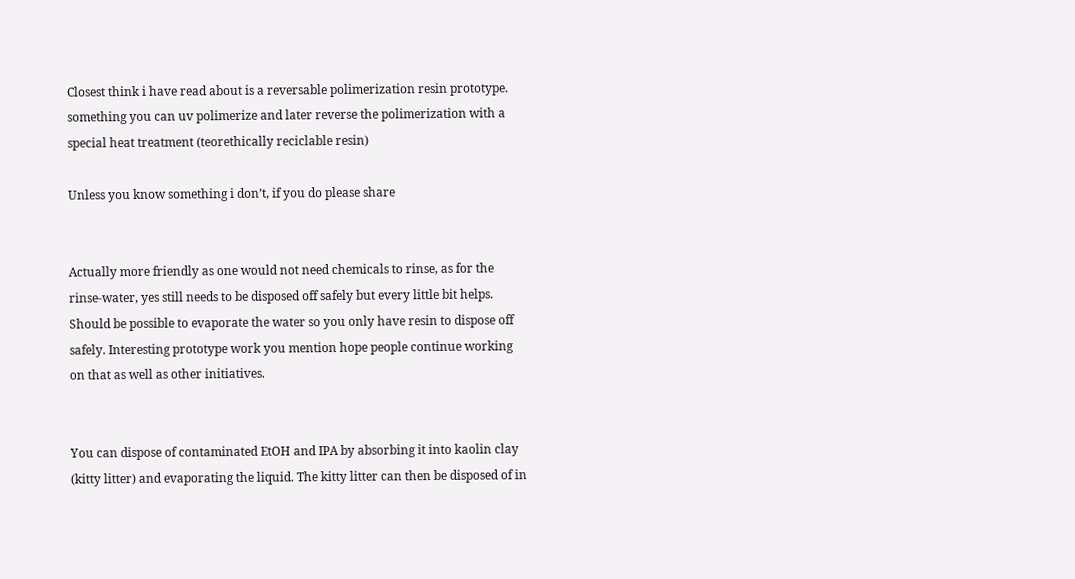Closest think i have read about is a reversable polimerization resin prototype. something you can uv polimerize and later reverse the polimerization with a special heat treatment (teorethically reciclable resin)

Unless you know something i don’t, if you do please share


Actually more friendly as one would not need chemicals to rinse, as for the rinse-water, yes still needs to be disposed off safely but every little bit helps. Should be possible to evaporate the water so you only have resin to dispose off safely. Interesting prototype work you mention hope people continue working on that as well as other initiatives.


You can dispose of contaminated EtOH and IPA by absorbing it into kaolin clay (kitty litter) and evaporating the liquid. The kitty litter can then be disposed of in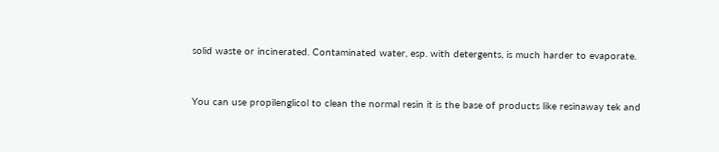solid waste or incinerated. Contaminated water, esp. with detergents, is much harder to evaporate.


You can use propilenglicol to clean the normal resin it is the base of products like resinaway tek and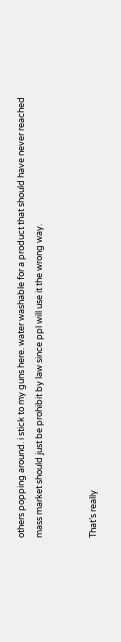others popping around. i stick to my guns here. water washable for a product that should have never reached mass market should just be prohibit by law since ppl will use it the wrong way.


That’s really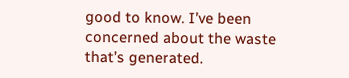good to know. I’ve been concerned about the waste that’s generated.